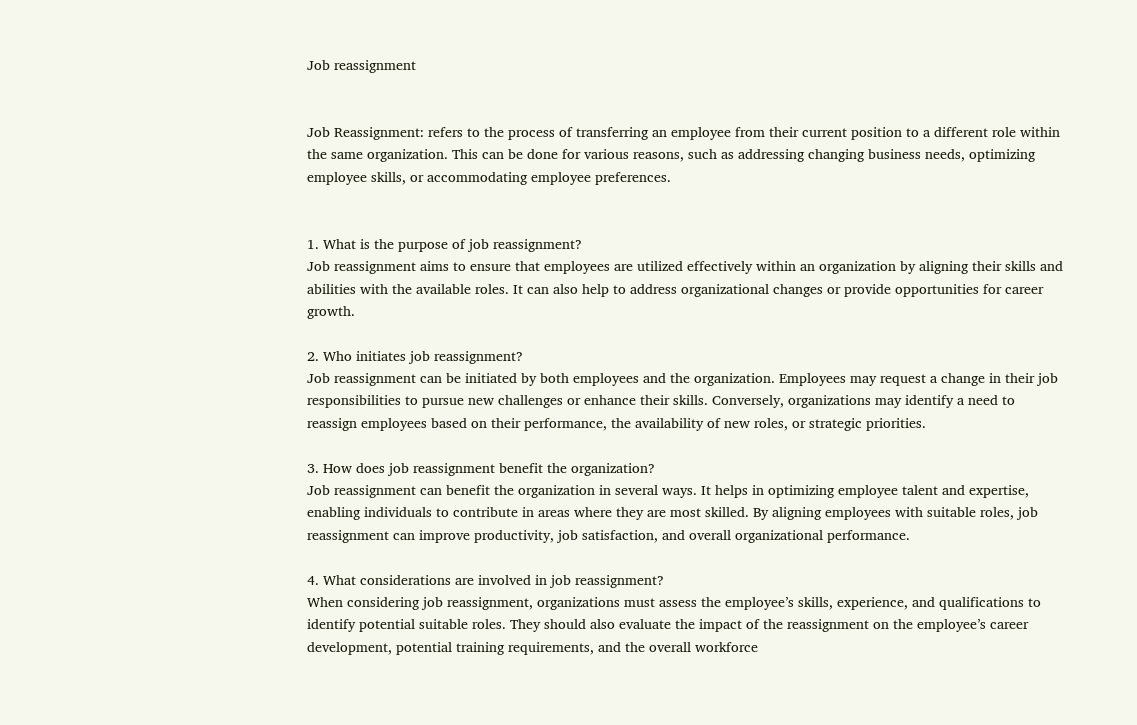Job reassignment


Job Reassignment: refers to the process of transferring an employee from their current position to a different role within the same organization. This can be done for various reasons, such as addressing changing business needs, optimizing employee skills, or accommodating employee preferences.


1. What is the purpose of job reassignment?
Job reassignment aims to ensure that employees are utilized effectively within an organization by aligning their skills and abilities with the available roles. It can also help to address organizational changes or provide opportunities for career growth.

2. Who initiates job reassignment?
Job reassignment can be initiated by both employees and the organization. Employees may request a change in their job responsibilities to pursue new challenges or enhance their skills. Conversely, organizations may identify a need to reassign employees based on their performance, the availability of new roles, or strategic priorities.

3. How does job reassignment benefit the organization?
Job reassignment can benefit the organization in several ways. It helps in optimizing employee talent and expertise, enabling individuals to contribute in areas where they are most skilled. By aligning employees with suitable roles, job reassignment can improve productivity, job satisfaction, and overall organizational performance.

4. What considerations are involved in job reassignment?
When considering job reassignment, organizations must assess the employee’s skills, experience, and qualifications to identify potential suitable roles. They should also evaluate the impact of the reassignment on the employee’s career development, potential training requirements, and the overall workforce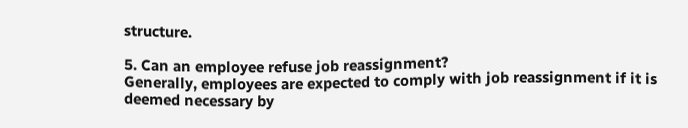structure.

5. Can an employee refuse job reassignment?
Generally, employees are expected to comply with job reassignment if it is deemed necessary by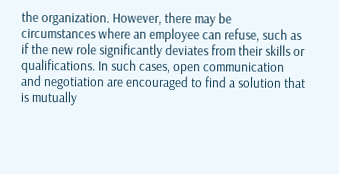the organization. However, there may be circumstances where an employee can refuse, such as if the new role significantly deviates from their skills or qualifications. In such cases, open communication and negotiation are encouraged to find a solution that is mutually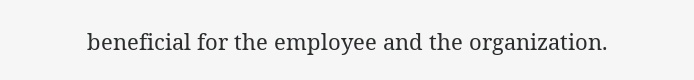beneficial for the employee and the organization.